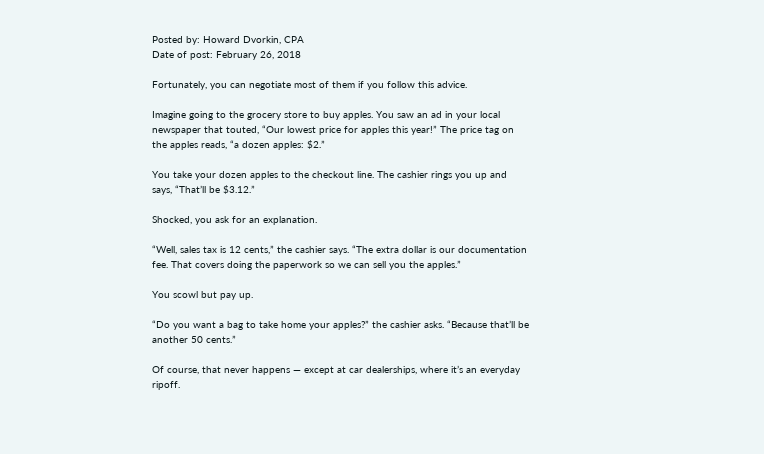Posted by: Howard Dvorkin, CPA
Date of post: February 26, 2018

Fortunately, you can negotiate most of them if you follow this advice.

Imagine going to the grocery store to buy apples. You saw an ad in your local newspaper that touted, “Our lowest price for apples this year!” The price tag on the apples reads, “a dozen apples: $2.”

You take your dozen apples to the checkout line. The cashier rings you up and says, “That’ll be $3.12.”

Shocked, you ask for an explanation.

“Well, sales tax is 12 cents,” the cashier says. “The extra dollar is our documentation fee. That covers doing the paperwork so we can sell you the apples.”

You scowl but pay up.

“Do you want a bag to take home your apples?” the cashier asks. “Because that’ll be another 50 cents.”

Of course, that never happens — except at car dealerships, where it’s an everyday ripoff.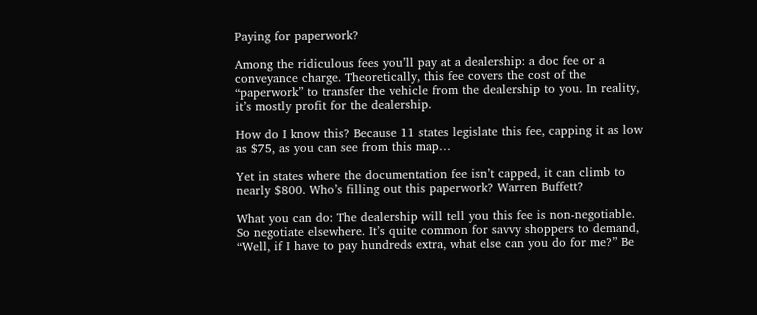Paying for paperwork?

Among the ridiculous fees you’ll pay at a dealership: a doc fee or a conveyance charge. Theoretically, this fee covers the cost of the “paperwork” to transfer the vehicle from the dealership to you. In reality, it’s mostly profit for the dealership.

How do I know this? Because 11 states legislate this fee, capping it as low as $75, as you can see from this map…

Yet in states where the documentation fee isn’t capped, it can climb to nearly $800. Who’s filling out this paperwork? Warren Buffett?

What you can do: The dealership will tell you this fee is non-negotiable. So negotiate elsewhere. It’s quite common for savvy shoppers to demand, “Well, if I have to pay hundreds extra, what else can you do for me?” Be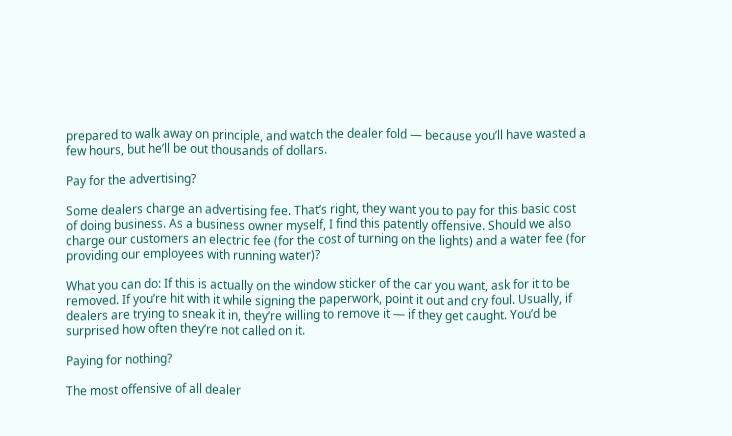prepared to walk away on principle, and watch the dealer fold — because you’ll have wasted a few hours, but he’ll be out thousands of dollars.

Pay for the advertising?

Some dealers charge an advertising fee. That’s right, they want you to pay for this basic cost of doing business. As a business owner myself, I find this patently offensive. Should we also charge our customers an electric fee (for the cost of turning on the lights) and a water fee (for providing our employees with running water)?

What you can do: If this is actually on the window sticker of the car you want, ask for it to be removed. If you’re hit with it while signing the paperwork, point it out and cry foul. Usually, if dealers are trying to sneak it in, they’re willing to remove it — if they get caught. You’d be surprised how often they’re not called on it.

Paying for nothing?

The most offensive of all dealer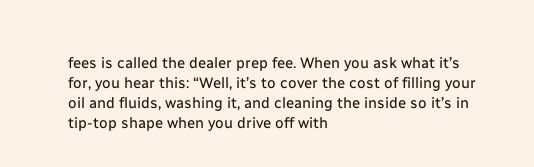fees is called the dealer prep fee. When you ask what it’s for, you hear this: “Well, it’s to cover the cost of filling your oil and fluids, washing it, and cleaning the inside so it’s in tip-top shape when you drive off with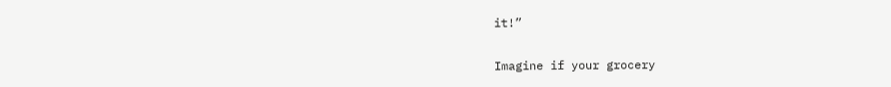it!”

Imagine if your grocery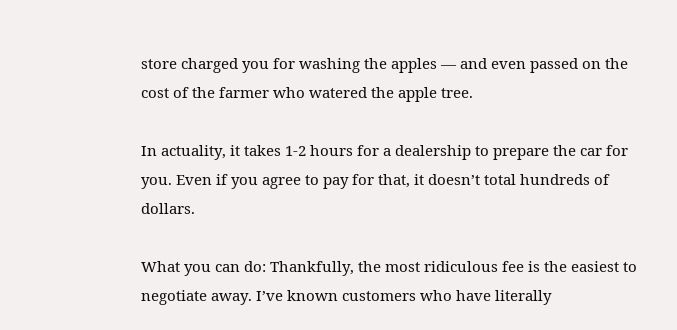store charged you for washing the apples — and even passed on the cost of the farmer who watered the apple tree.

In actuality, it takes 1-2 hours for a dealership to prepare the car for you. Even if you agree to pay for that, it doesn’t total hundreds of dollars.

What you can do: Thankfully, the most ridiculous fee is the easiest to negotiate away. I’ve known customers who have literally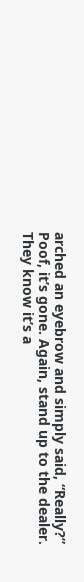arched an eyebrow and simply said, “Really?” Poof, it’s gone. Again, stand up to the dealer. They know it’s a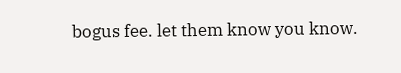bogus fee. let them know you know.